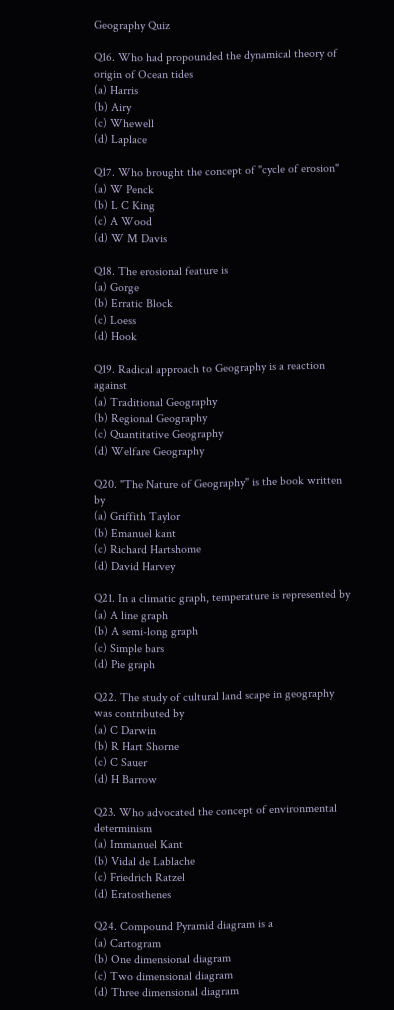Geography Quiz

Q16. Who had propounded the dynamical theory of origin of Ocean tides
(a) Harris
(b) Airy
(c) Whewell
(d) Laplace

Q17. Who brought the concept of "cycle of erosion"
(a) W Penck
(b) L C King
(c) A Wood
(d) W M Davis

Q18. The erosional feature is
(a) Gorge
(b) Erratic Block
(c) Loess
(d) Hook

Q19. Radical approach to Geography is a reaction against
(a) Traditional Geography
(b) Regional Geography
(c) Quantitative Geography
(d) Welfare Geography

Q20. "The Nature of Geography" is the book written by
(a) Griffith Taylor
(b) Emanuel kant
(c) Richard Hartshome
(d) David Harvey

Q21. In a climatic graph, temperature is represented by
(a) A line graph
(b) A semi-long graph
(c) Simple bars
(d) Pie graph

Q22. The study of cultural land scape in geography was contributed by
(a) C Darwin
(b) R Hart Shorne
(c) C Sauer
(d) H Barrow

Q23. Who advocated the concept of environmental determinism
(a) Immanuel Kant
(b) Vidal de Lablache
(c) Friedrich Ratzel
(d) Eratosthenes

Q24. Compound Pyramid diagram is a
(a) Cartogram
(b) One dimensional diagram
(c) Two dimensional diagram
(d) Three dimensional diagram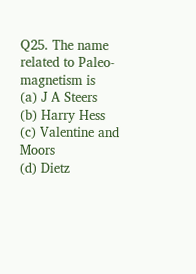Q25. The name related to Paleo-magnetism is
(a) J A Steers
(b) Harry Hess
(c) Valentine and Moors
(d) Dietz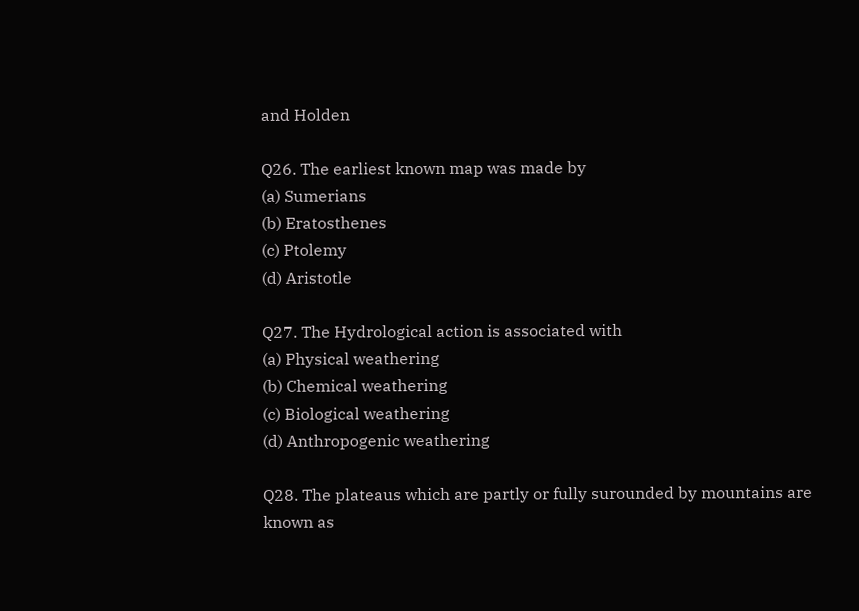and Holden

Q26. The earliest known map was made by
(a) Sumerians
(b) Eratosthenes
(c) Ptolemy
(d) Aristotle

Q27. The Hydrological action is associated with
(a) Physical weathering
(b) Chemical weathering
(c) Biological weathering
(d) Anthropogenic weathering

Q28. The plateaus which are partly or fully surounded by mountains are known as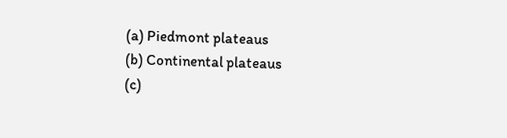(a) Piedmont plateaus
(b) Continental plateaus
(c)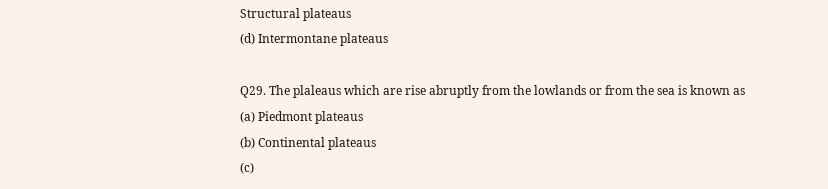Structural plateaus
(d) Intermontane plateaus

Q29. The plaleaus which are rise abruptly from the lowlands or from the sea is known as
(a) Piedmont plateaus
(b) Continental plateaus
(c)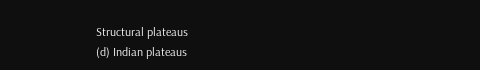Structural plateaus
(d) Indian plateaus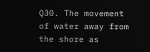Q30. The movement of water away from the shore as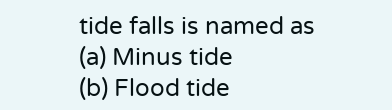tide falls is named as
(a) Minus tide
(b) Flood tide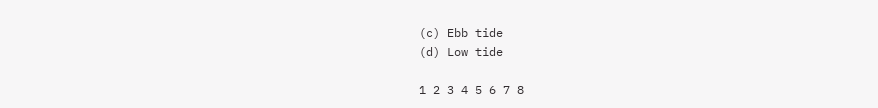(c) Ebb tide
(d) Low tide

1 2 3 4 5 6 7 8